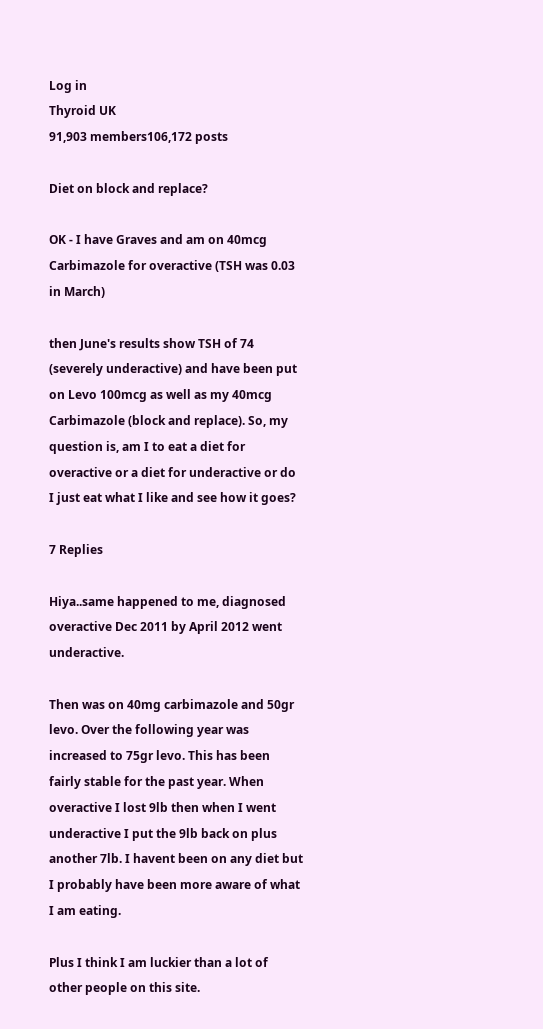Log in
Thyroid UK
91,903 members106,172 posts

Diet on block and replace?

OK - I have Graves and am on 40mcg Carbimazole for overactive (TSH was 0.03 in March)

then June's results show TSH of 74 (severely underactive) and have been put on Levo 100mcg as well as my 40mcg Carbimazole (block and replace). So, my question is, am I to eat a diet for overactive or a diet for underactive or do I just eat what I like and see how it goes?

7 Replies

Hiya..same happened to me, diagnosed overactive Dec 2011 by April 2012 went underactive.

Then was on 40mg carbimazole and 50gr levo. Over the following year was increased to 75gr levo. This has been fairly stable for the past year. When overactive I lost 9lb then when I went underactive I put the 9lb back on plus another 7lb. I havent been on any diet but I probably have been more aware of what I am eating.

Plus I think I am luckier than a lot of other people on this site.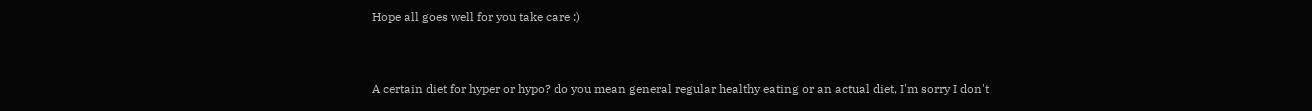Hope all goes well for you take care :)


A certain diet for hyper or hypo? do you mean general regular healthy eating or an actual diet, I'm sorry I don't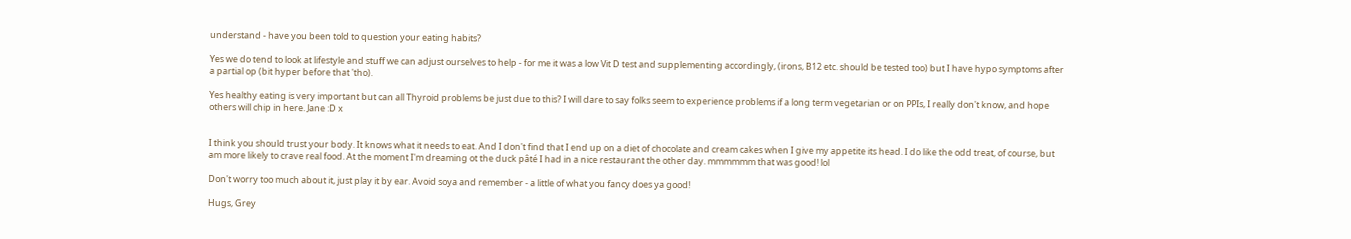understand - have you been told to question your eating habits?

Yes we do tend to look at lifestyle and stuff we can adjust ourselves to help - for me it was a low Vit D test and supplementing accordingly, (irons, B12 etc. should be tested too) but I have hypo symptoms after a partial op (bit hyper before that 'tho).

Yes healthy eating is very important but can all Thyroid problems be just due to this? I will dare to say folks seem to experience problems if a long term vegetarian or on PPIs, I really don't know, and hope others will chip in here. Jane :D x


I think you should trust your body. It knows what it needs to eat. And I don't find that I end up on a diet of chocolate and cream cakes when I give my appetite its head. I do like the odd treat, of course, but am more likely to crave real food. At the moment I'm dreaming ot the duck pâté I had in a nice restaurant the other day. mmmmmm that was good! lol

Don't worry too much about it, just play it by ear. Avoid soya and remember - a little of what you fancy does ya good!

Hugs, Grey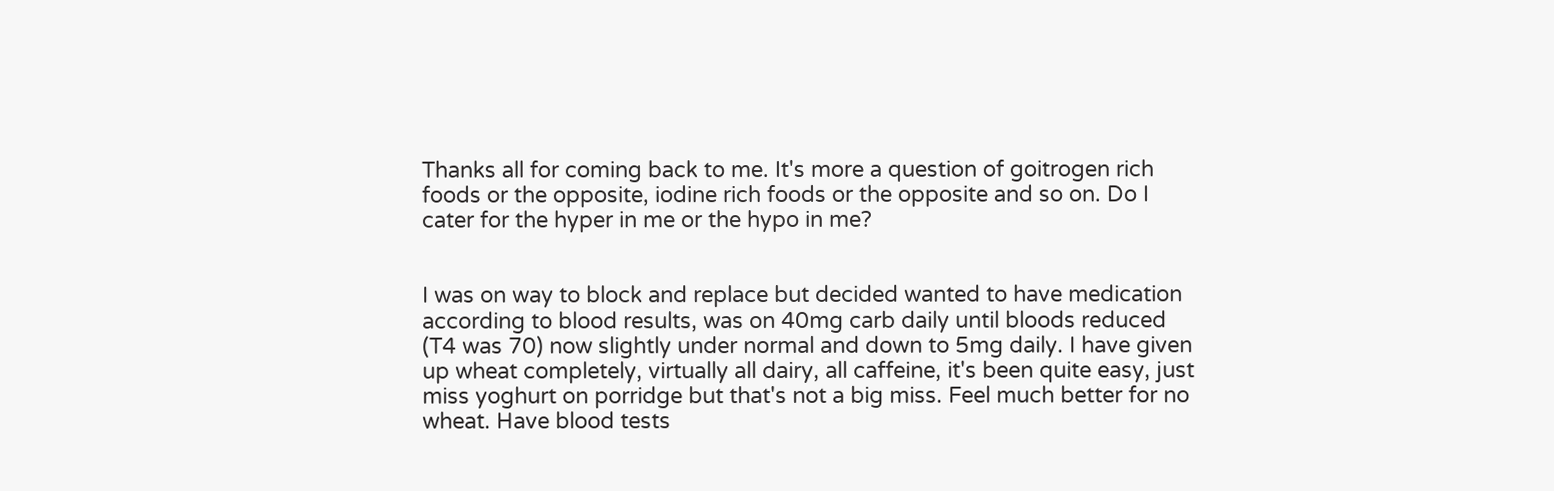Thanks all for coming back to me. It's more a question of goitrogen rich foods or the opposite, iodine rich foods or the opposite and so on. Do I cater for the hyper in me or the hypo in me?


I was on way to block and replace but decided wanted to have medication according to blood results, was on 40mg carb daily until bloods reduced (T4 was 70) now slightly under normal and down to 5mg daily. I have given up wheat completely, virtually all dairy, all caffeine, it's been quite easy, just miss yoghurt on porridge but that's not a big miss. Feel much better for no wheat. Have blood tests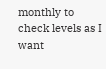monthly to check levels as I want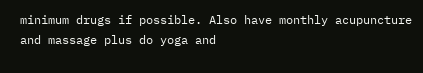minimum drugs if possible. Also have monthly acupuncture and massage plus do yoga and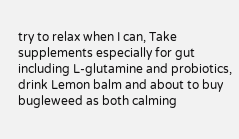try to relax when I can, Take supplements especially for gut including L-glutamine and probiotics, drink Lemon balm and about to buy bugleweed as both calming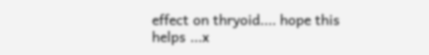effect on thryoid.... hope this helps ...x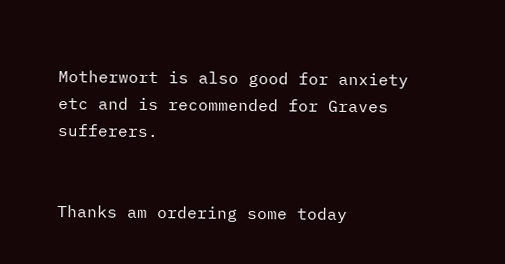Motherwort is also good for anxiety etc and is recommended for Graves sufferers.


Thanks am ordering some today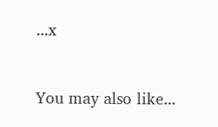...x


You may also like...